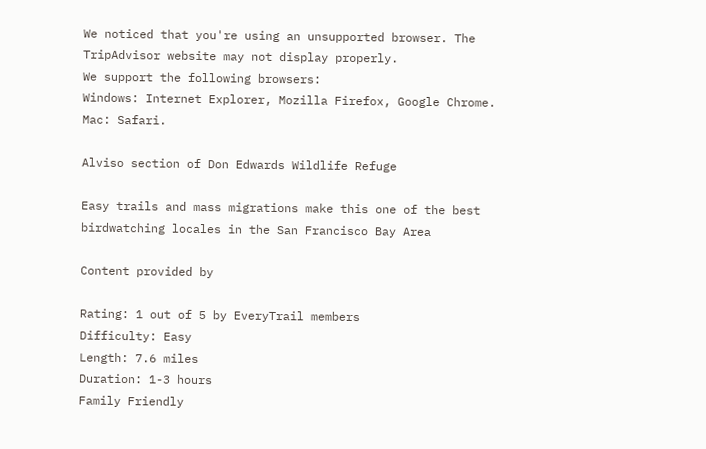We noticed that you're using an unsupported browser. The TripAdvisor website may not display properly.
We support the following browsers:
Windows: Internet Explorer, Mozilla Firefox, Google Chrome. Mac: Safari.

Alviso section of Don Edwards Wildlife Refuge

Easy trails and mass migrations make this one of the best birdwatching locales in the San Francisco Bay Area

Content provided by

Rating: 1 out of 5 by EveryTrail members
Difficulty: Easy
Length: 7.6 miles
Duration: 1-3 hours
Family Friendly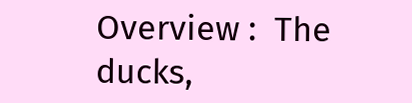Overview :  The ducks,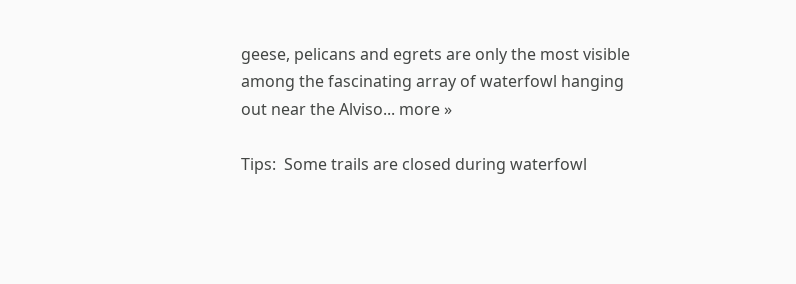geese, pelicans and egrets are only the most visible among the fascinating array of waterfowl hanging out near the Alviso... more »

Tips:  Some trails are closed during waterfowl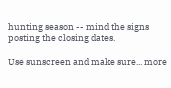hunting season -- mind the signs posting the closing dates.

Use sunscreen and make sure... more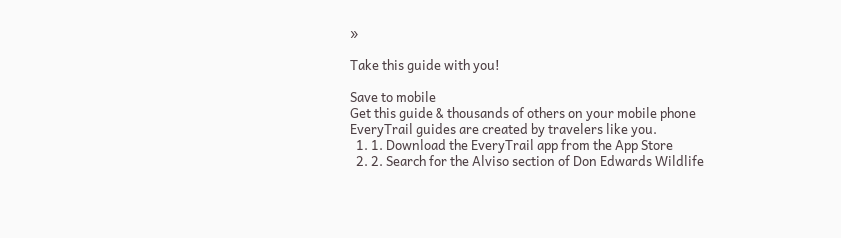»

Take this guide with you!

Save to mobile
Get this guide & thousands of others on your mobile phone
EveryTrail guides are created by travelers like you.
  1. 1. Download the EveryTrail app from the App Store
  2. 2. Search for the Alviso section of Don Edwards Wildlife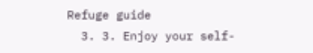Refuge guide
  3. 3. Enjoy your self-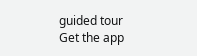guided tour
Get the app